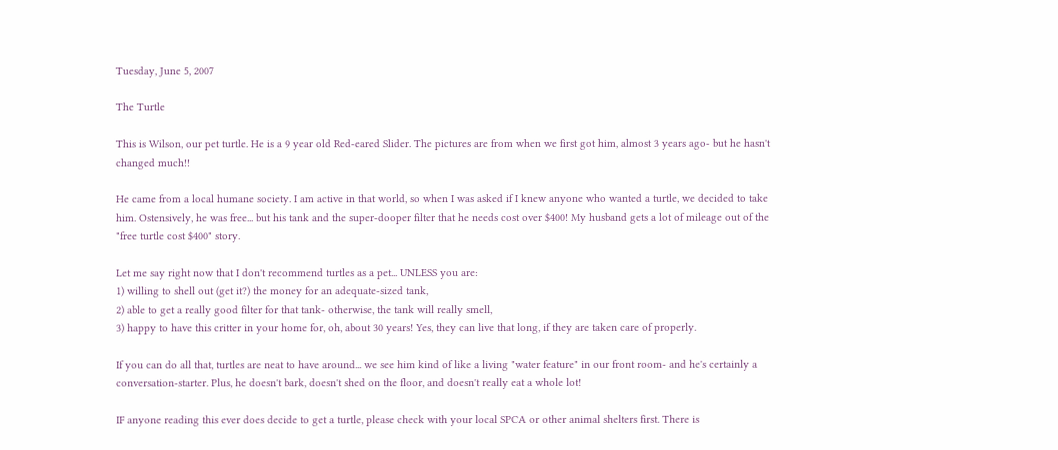Tuesday, June 5, 2007

The Turtle

This is Wilson, our pet turtle. He is a 9 year old Red-eared Slider. The pictures are from when we first got him, almost 3 years ago- but he hasn't changed much!!

He came from a local humane society. I am active in that world, so when I was asked if I knew anyone who wanted a turtle, we decided to take him. Ostensively, he was free... but his tank and the super-dooper filter that he needs cost over $400! My husband gets a lot of mileage out of the "free turtle cost $400" story.

Let me say right now that I don't recommend turtles as a pet... UNLESS you are:
1) willing to shell out (get it?) the money for an adequate-sized tank,
2) able to get a really good filter for that tank- otherwise, the tank will really smell,
3) happy to have this critter in your home for, oh, about 30 years! Yes, they can live that long, if they are taken care of properly.

If you can do all that, turtles are neat to have around... we see him kind of like a living "water feature" in our front room- and he's certainly a conversation-starter. Plus, he doesn't bark, doesn't shed on the floor, and doesn't really eat a whole lot!

IF anyone reading this ever does decide to get a turtle, please check with your local SPCA or other animal shelters first. There is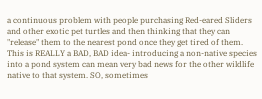a continuous problem with people purchasing Red-eared Sliders and other exotic pet turtles and then thinking that they can "release" them to the nearest pond once they get tired of them. This is REALLY a BAD, BAD idea- introducing a non-native species into a pond system can mean very bad news for the other wildlife native to that system. SO, sometimes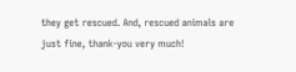they get rescued. And, rescued animals are just fine, thank-you very much!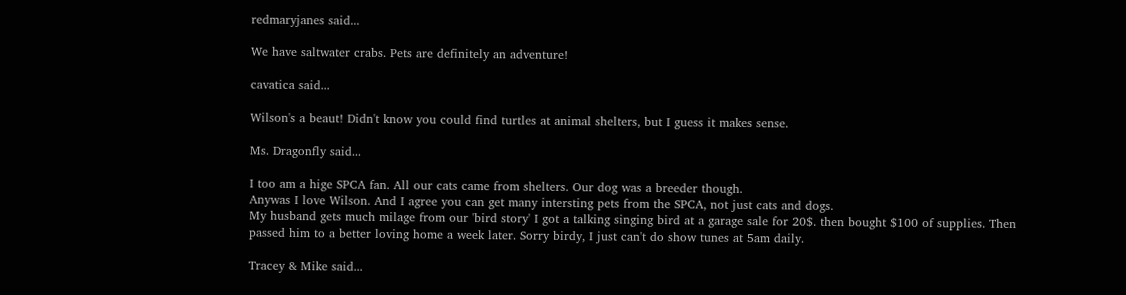redmaryjanes said...

We have saltwater crabs. Pets are definitely an adventure!

cavatica said...

Wilson's a beaut! Didn't know you could find turtles at animal shelters, but I guess it makes sense.

Ms. Dragonfly said...

I too am a hige SPCA fan. All our cats came from shelters. Our dog was a breeder though.
Anywas I love Wilson. And I agree you can get many intersting pets from the SPCA, not just cats and dogs.
My husband gets much milage from our 'bird story' I got a talking singing bird at a garage sale for 20$. then bought $100 of supplies. Then passed him to a better loving home a week later. Sorry birdy, I just can't do show tunes at 5am daily.

Tracey & Mike said...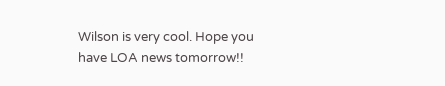Wilson is very cool. Hope you have LOA news tomorrow!!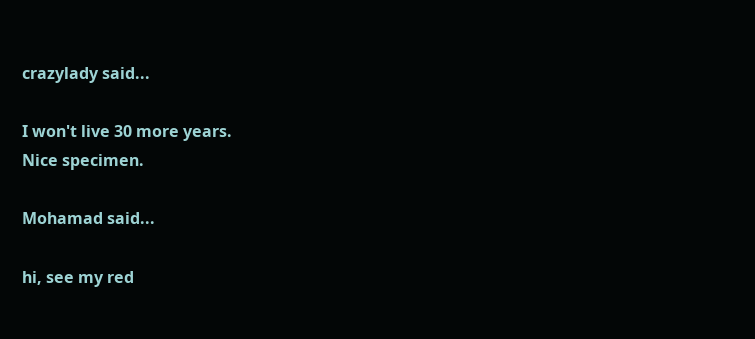crazylady said...

I won't live 30 more years.
Nice specimen.

Mohamad said...

hi, see my red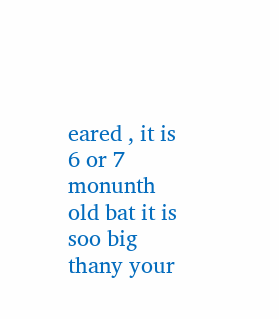eared , it is 6 or 7 monunth old bat it is soo big thany your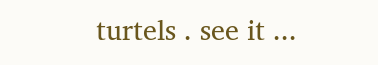turtels . see it ...